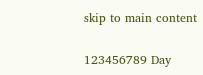skip to main content

123456789 Day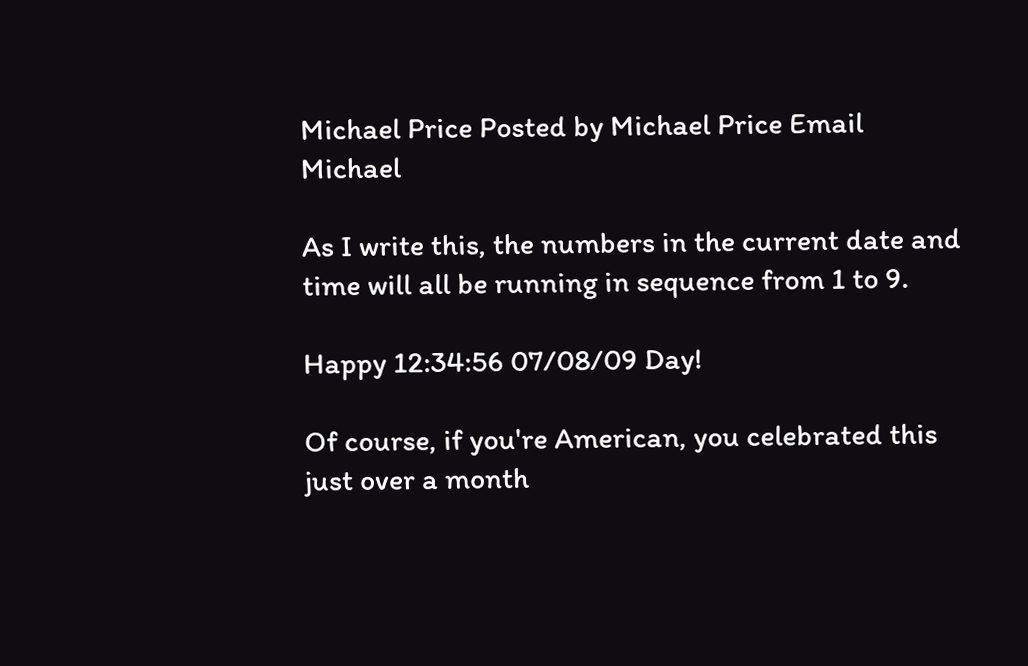Michael Price Posted by Michael Price Email Michael

As I write this, the numbers in the current date and time will all be running in sequence from 1 to 9.

Happy 12:34:56 07/08/09 Day!

Of course, if you're American, you celebrated this just over a month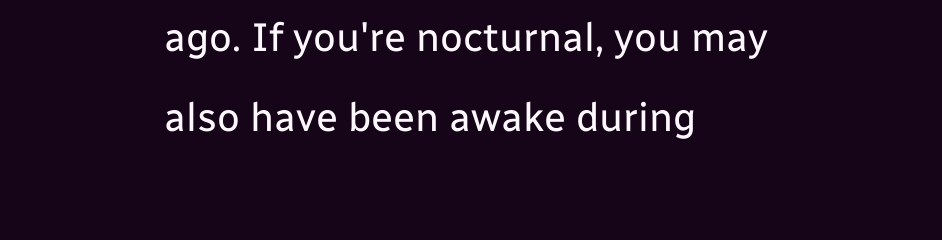ago. If you're nocturnal, you may also have been awake during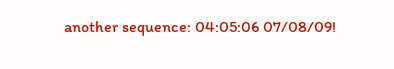another sequence: 04:05:06 07/08/09!